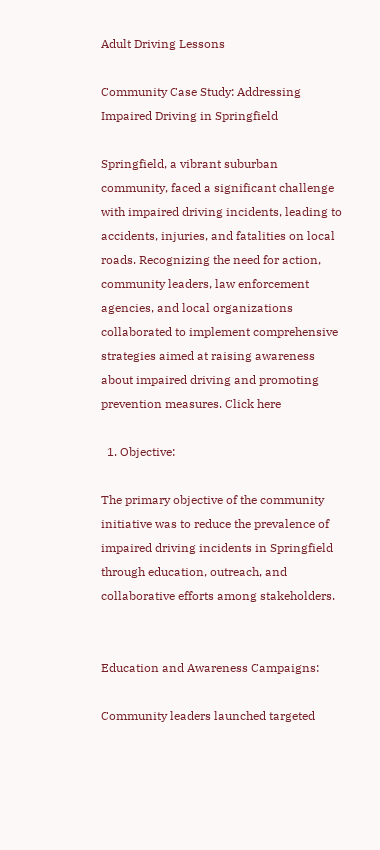Adult Driving Lessons

Community Case Study: Addressing Impaired Driving in Springfield

Springfield, a vibrant suburban community, faced a significant challenge with impaired driving incidents, leading to accidents, injuries, and fatalities on local roads. Recognizing the need for action, community leaders, law enforcement agencies, and local organizations collaborated to implement comprehensive strategies aimed at raising awareness about impaired driving and promoting prevention measures. Click here

  1. Objective:

The primary objective of the community initiative was to reduce the prevalence of impaired driving incidents in Springfield through education, outreach, and collaborative efforts among stakeholders.


Education and Awareness Campaigns:

Community leaders launched targeted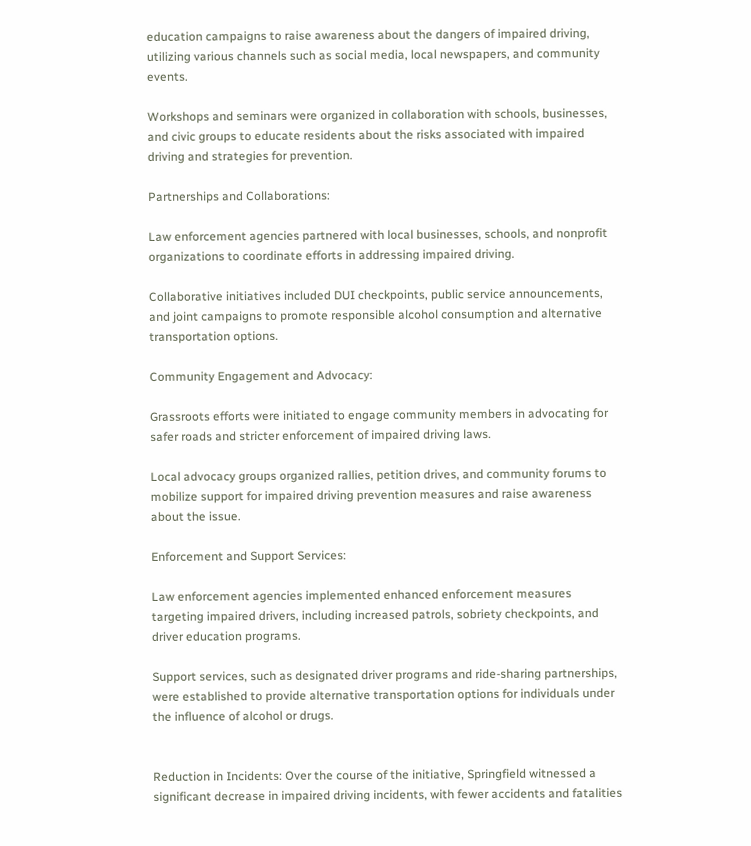education campaigns to raise awareness about the dangers of impaired driving, utilizing various channels such as social media, local newspapers, and community events.

Workshops and seminars were organized in collaboration with schools, businesses, and civic groups to educate residents about the risks associated with impaired driving and strategies for prevention.

Partnerships and Collaborations:

Law enforcement agencies partnered with local businesses, schools, and nonprofit organizations to coordinate efforts in addressing impaired driving.

Collaborative initiatives included DUI checkpoints, public service announcements, and joint campaigns to promote responsible alcohol consumption and alternative transportation options.

Community Engagement and Advocacy:

Grassroots efforts were initiated to engage community members in advocating for safer roads and stricter enforcement of impaired driving laws.

Local advocacy groups organized rallies, petition drives, and community forums to mobilize support for impaired driving prevention measures and raise awareness about the issue.

Enforcement and Support Services:

Law enforcement agencies implemented enhanced enforcement measures targeting impaired drivers, including increased patrols, sobriety checkpoints, and driver education programs.

Support services, such as designated driver programs and ride-sharing partnerships, were established to provide alternative transportation options for individuals under the influence of alcohol or drugs.


Reduction in Incidents: Over the course of the initiative, Springfield witnessed a significant decrease in impaired driving incidents, with fewer accidents and fatalities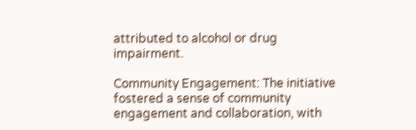attributed to alcohol or drug impairment.

Community Engagement: The initiative fostered a sense of community engagement and collaboration, with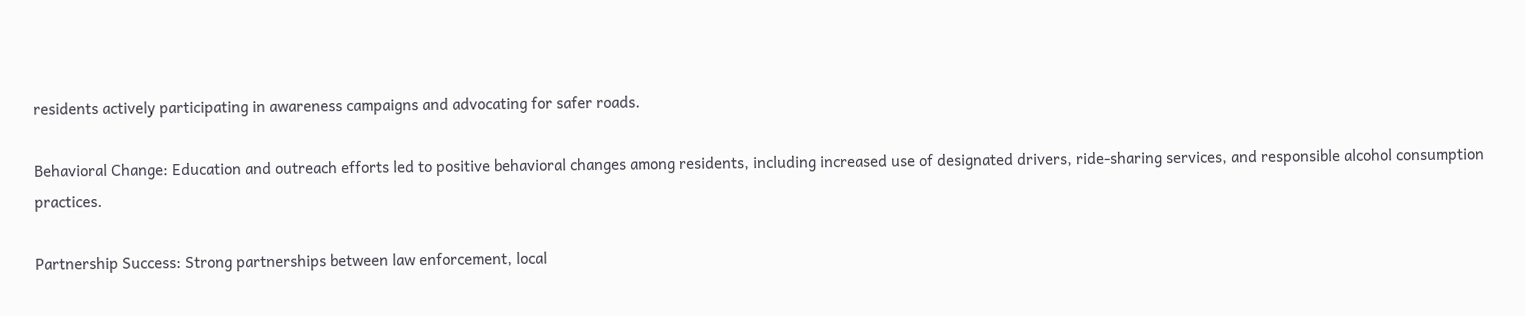residents actively participating in awareness campaigns and advocating for safer roads.

Behavioral Change: Education and outreach efforts led to positive behavioral changes among residents, including increased use of designated drivers, ride-sharing services, and responsible alcohol consumption practices.

Partnership Success: Strong partnerships between law enforcement, local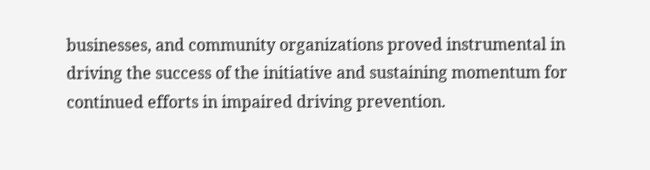businesses, and community organizations proved instrumental in driving the success of the initiative and sustaining momentum for continued efforts in impaired driving prevention.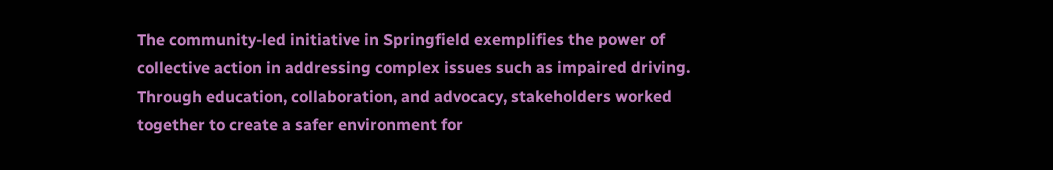The community-led initiative in Springfield exemplifies the power of collective action in addressing complex issues such as impaired driving. Through education, collaboration, and advocacy, stakeholders worked together to create a safer environment for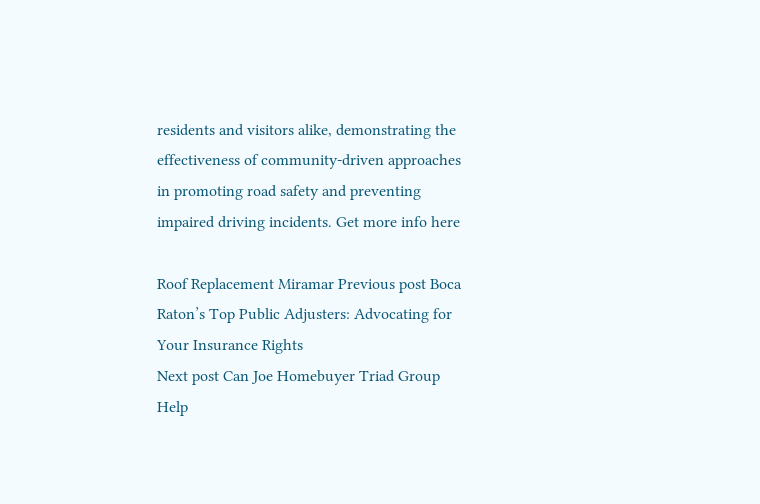residents and visitors alike, demonstrating the effectiveness of community-driven approaches in promoting road safety and preventing impaired driving incidents. Get more info here

Roof Replacement Miramar Previous post Boca Raton’s Top Public Adjusters: Advocating for Your Insurance Rights
Next post Can Joe Homebuyer Triad Group Help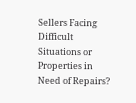Sellers Facing Difficult Situations or Properties in Need of Repairs?